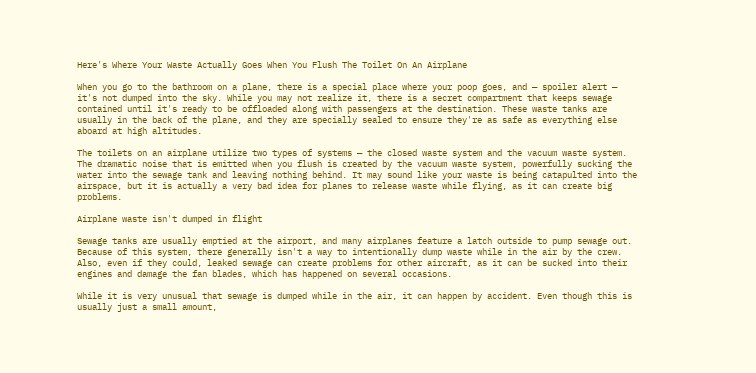Here's Where Your Waste Actually Goes When You Flush The Toilet On An Airplane

When you go to the bathroom on a plane, there is a special place where your poop goes, and — spoiler alert — it's not dumped into the sky. While you may not realize it, there is a secret compartment that keeps sewage contained until it's ready to be offloaded along with passengers at the destination. These waste tanks are usually in the back of the plane, and they are specially sealed to ensure they're as safe as everything else aboard at high altitudes.

The toilets on an airplane utilize two types of systems — the closed waste system and the vacuum waste system. The dramatic noise that is emitted when you flush is created by the vacuum waste system, powerfully sucking the water into the sewage tank and leaving nothing behind. It may sound like your waste is being catapulted into the airspace, but it is actually a very bad idea for planes to release waste while flying, as it can create big problems.

Airplane waste isn't dumped in flight

Sewage tanks are usually emptied at the airport, and many airplanes feature a latch outside to pump sewage out. Because of this system, there generally isn't a way to intentionally dump waste while in the air by the crew. Also, even if they could, leaked sewage can create problems for other aircraft, as it can be sucked into their engines and damage the fan blades, which has happened on several occasions.

While it is very unusual that sewage is dumped while in the air, it can happen by accident. Even though this is usually just a small amount,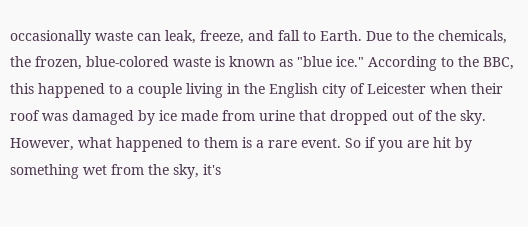occasionally waste can leak, freeze, and fall to Earth. Due to the chemicals, the frozen, blue-colored waste is known as "blue ice." According to the BBC, this happened to a couple living in the English city of Leicester when their roof was damaged by ice made from urine that dropped out of the sky. However, what happened to them is a rare event. So if you are hit by something wet from the sky, it's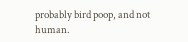probably bird poop, and not human.